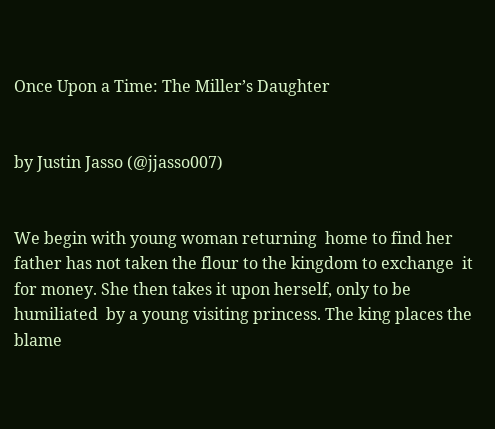Once Upon a Time: The Miller’s Daughter


by Justin Jasso (@jjasso007)


We begin with young woman returning  home to find her father has not taken the flour to the kingdom to exchange  it for money. She then takes it upon herself, only to be humiliated  by a young visiting princess. The king places the blame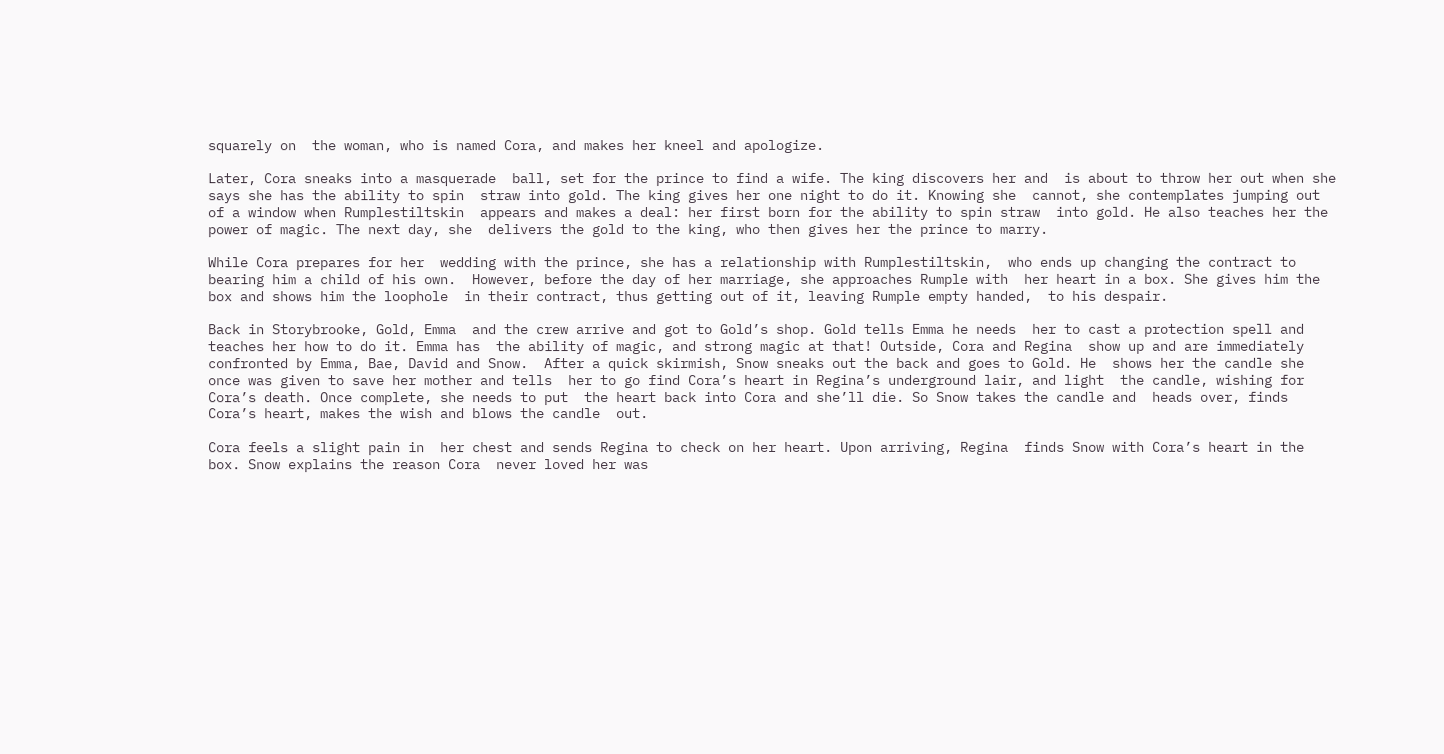squarely on  the woman, who is named Cora, and makes her kneel and apologize.

Later, Cora sneaks into a masquerade  ball, set for the prince to find a wife. The king discovers her and  is about to throw her out when she says she has the ability to spin  straw into gold. The king gives her one night to do it. Knowing she  cannot, she contemplates jumping out of a window when Rumplestiltskin  appears and makes a deal: her first born for the ability to spin straw  into gold. He also teaches her the power of magic. The next day, she  delivers the gold to the king, who then gives her the prince to marry.

While Cora prepares for her  wedding with the prince, she has a relationship with Rumplestiltskin,  who ends up changing the contract to bearing him a child of his own.  However, before the day of her marriage, she approaches Rumple with  her heart in a box. She gives him the box and shows him the loophole  in their contract, thus getting out of it, leaving Rumple empty handed,  to his despair.

Back in Storybrooke, Gold, Emma  and the crew arrive and got to Gold’s shop. Gold tells Emma he needs  her to cast a protection spell and teaches her how to do it. Emma has  the ability of magic, and strong magic at that! Outside, Cora and Regina  show up and are immediately confronted by Emma, Bae, David and Snow.  After a quick skirmish, Snow sneaks out the back and goes to Gold. He  shows her the candle she once was given to save her mother and tells  her to go find Cora’s heart in Regina’s underground lair, and light  the candle, wishing for Cora’s death. Once complete, she needs to put  the heart back into Cora and she’ll die. So Snow takes the candle and  heads over, finds Cora’s heart, makes the wish and blows the candle  out.

Cora feels a slight pain in  her chest and sends Regina to check on her heart. Upon arriving, Regina  finds Snow with Cora’s heart in the box. Snow explains the reason Cora  never loved her was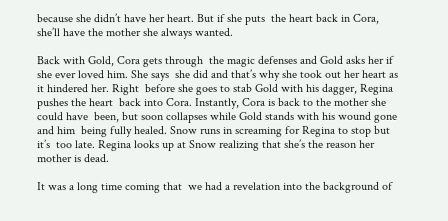because she didn’t have her heart. But if she puts  the heart back in Cora, she’ll have the mother she always wanted.

Back with Gold, Cora gets through  the magic defenses and Gold asks her if she ever loved him. She says  she did and that’s why she took out her heart as it hindered her. Right  before she goes to stab Gold with his dagger, Regina pushes the heart  back into Cora. Instantly, Cora is back to the mother she could have  been, but soon collapses while Gold stands with his wound gone and him  being fully healed. Snow runs in screaming for Regina to stop but it’s  too late. Regina looks up at Snow realizing that she’s the reason her  mother is dead.

It was a long time coming that  we had a revelation into the background of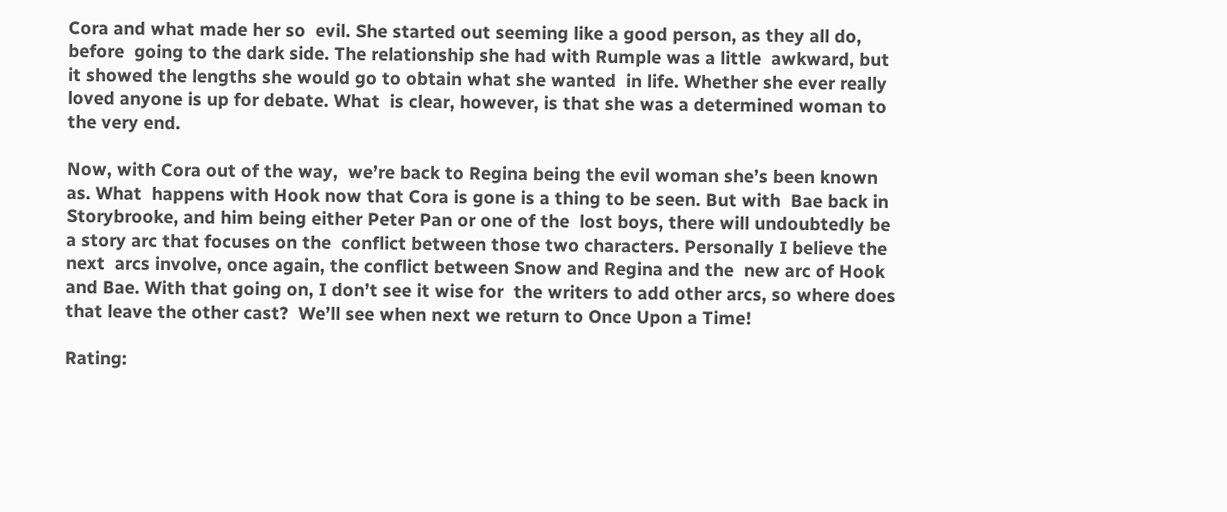Cora and what made her so  evil. She started out seeming like a good person, as they all do, before  going to the dark side. The relationship she had with Rumple was a little  awkward, but it showed the lengths she would go to obtain what she wanted  in life. Whether she ever really loved anyone is up for debate. What  is clear, however, is that she was a determined woman to the very end.

Now, with Cora out of the way,  we’re back to Regina being the evil woman she’s been known as. What  happens with Hook now that Cora is gone is a thing to be seen. But with  Bae back in Storybrooke, and him being either Peter Pan or one of the  lost boys, there will undoubtedly be a story arc that focuses on the  conflict between those two characters. Personally I believe the next  arcs involve, once again, the conflict between Snow and Regina and the  new arc of Hook and Bae. With that going on, I don’t see it wise for  the writers to add other arcs, so where does that leave the other cast?  We’ll see when next we return to Once Upon a Time!

Rating: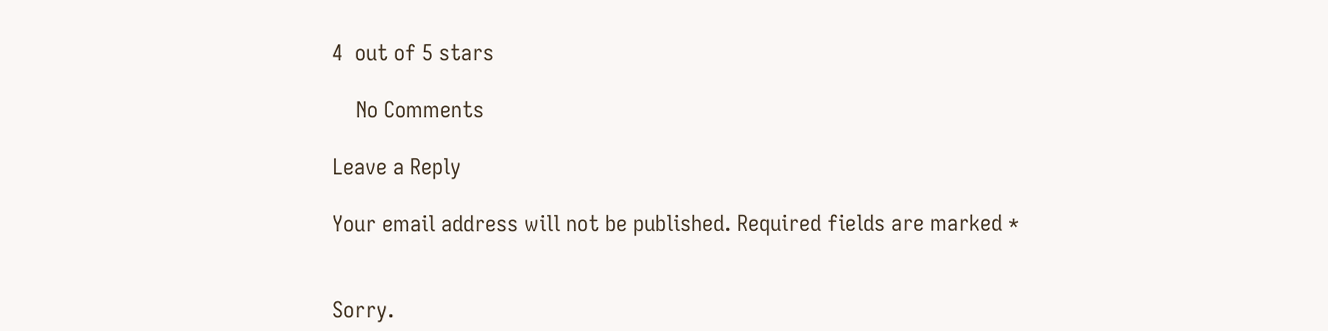4  out of 5 stars

    No Comments

Leave a Reply

Your email address will not be published. Required fields are marked *


Sorry.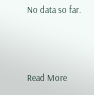No data so far.



Read More